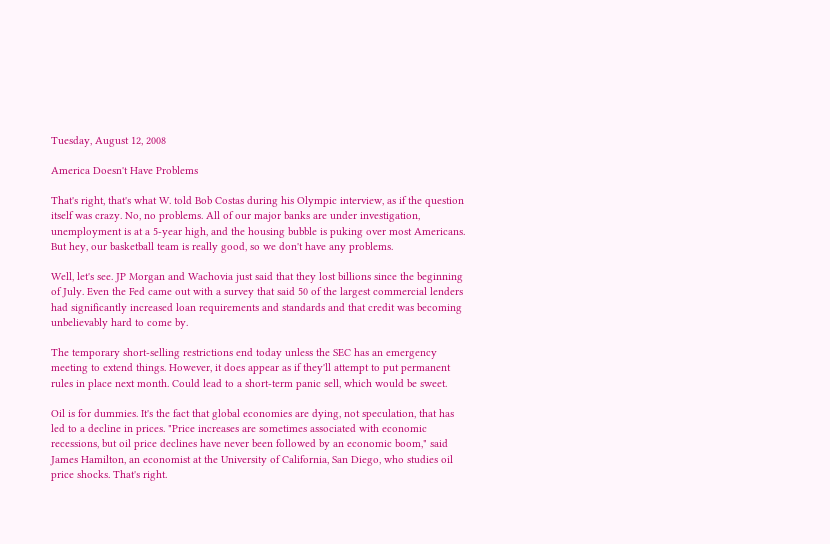Tuesday, August 12, 2008

America Doesn't Have Problems

That's right, that's what W. told Bob Costas during his Olympic interview, as if the question itself was crazy. No, no problems. All of our major banks are under investigation, unemployment is at a 5-year high, and the housing bubble is puking over most Americans. But hey, our basketball team is really good, so we don't have any problems.

Well, let's see. JP Morgan and Wachovia just said that they lost billions since the beginning of July. Even the Fed came out with a survey that said 50 of the largest commercial lenders had significantly increased loan requirements and standards and that credit was becoming unbelievably hard to come by.

The temporary short-selling restrictions end today unless the SEC has an emergency meeting to extend things. However, it does appear as if they'll attempt to put permanent rules in place next month. Could lead to a short-term panic sell, which would be sweet.

Oil is for dummies. It's the fact that global economies are dying, not speculation, that has led to a decline in prices. "Price increases are sometimes associated with economic recessions, but oil price declines have never been followed by an economic boom," said James Hamilton, an economist at the University of California, San Diego, who studies oil price shocks. That's right.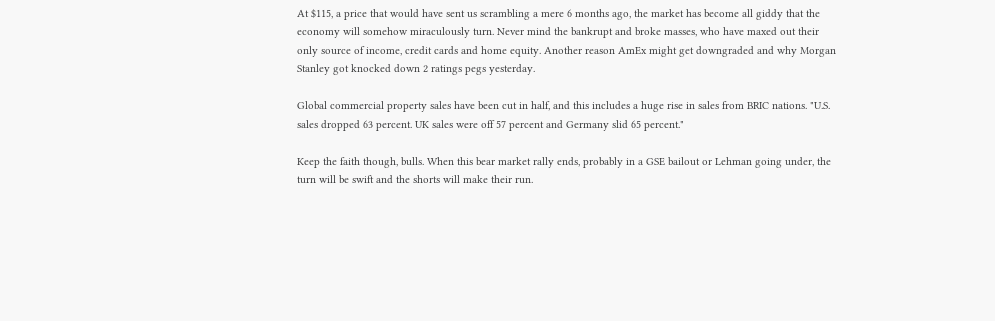At $115, a price that would have sent us scrambling a mere 6 months ago, the market has become all giddy that the economy will somehow miraculously turn. Never mind the bankrupt and broke masses, who have maxed out their only source of income, credit cards and home equity. Another reason AmEx might get downgraded and why Morgan Stanley got knocked down 2 ratings pegs yesterday.

Global commercial property sales have been cut in half, and this includes a huge rise in sales from BRIC nations. "U.S. sales dropped 63 percent. UK sales were off 57 percent and Germany slid 65 percent."

Keep the faith though, bulls. When this bear market rally ends, probably in a GSE bailout or Lehman going under, the turn will be swift and the shorts will make their run.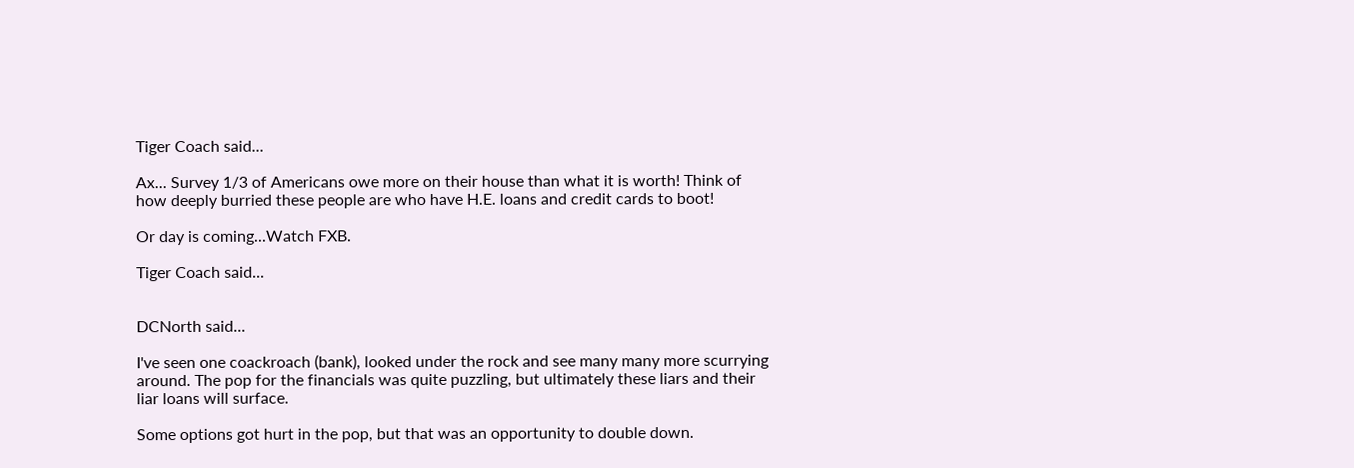Tiger Coach said...

Ax... Survey 1/3 of Americans owe more on their house than what it is worth! Think of how deeply burried these people are who have H.E. loans and credit cards to boot!

Or day is coming...Watch FXB.

Tiger Coach said...


DCNorth said...

I've seen one coackroach (bank), looked under the rock and see many many more scurrying around. The pop for the financials was quite puzzling, but ultimately these liars and their liar loans will surface.

Some options got hurt in the pop, but that was an opportunity to double down.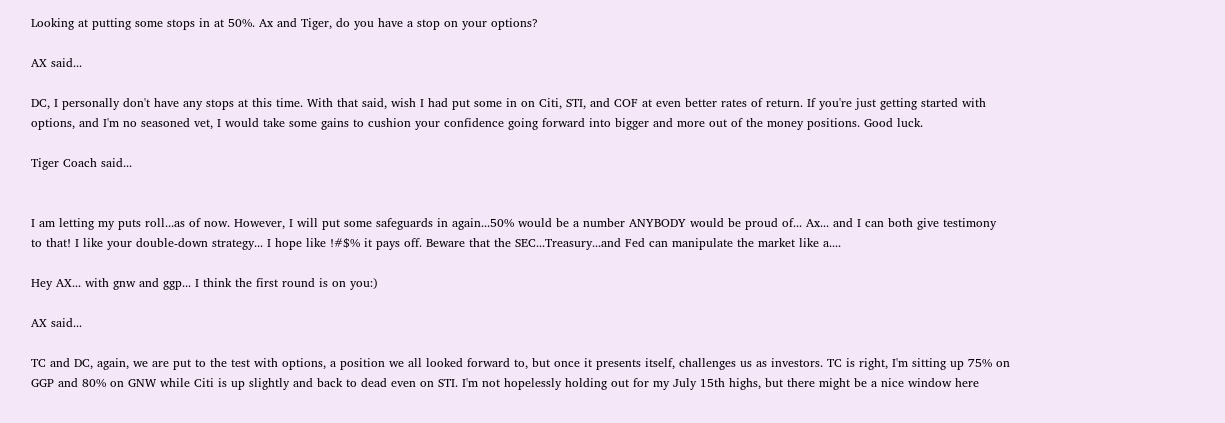Looking at putting some stops in at 50%. Ax and Tiger, do you have a stop on your options?

AX said...

DC, I personally don't have any stops at this time. With that said, wish I had put some in on Citi, STI, and COF at even better rates of return. If you're just getting started with options, and I'm no seasoned vet, I would take some gains to cushion your confidence going forward into bigger and more out of the money positions. Good luck.

Tiger Coach said...


I am letting my puts roll...as of now. However, I will put some safeguards in again...50% would be a number ANYBODY would be proud of... Ax... and I can both give testimony to that! I like your double-down strategy... I hope like !#$% it pays off. Beware that the SEC...Treasury...and Fed can manipulate the market like a....

Hey AX... with gnw and ggp... I think the first round is on you:)

AX said...

TC and DC, again, we are put to the test with options, a position we all looked forward to, but once it presents itself, challenges us as investors. TC is right, I'm sitting up 75% on GGP and 80% on GNW while Citi is up slightly and back to dead even on STI. I'm not hopelessly holding out for my July 15th highs, but there might be a nice window here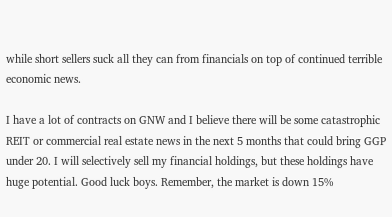while short sellers suck all they can from financials on top of continued terrible economic news.

I have a lot of contracts on GNW and I believe there will be some catastrophic REIT or commercial real estate news in the next 5 months that could bring GGP under 20. I will selectively sell my financial holdings, but these holdings have huge potential. Good luck boys. Remember, the market is down 15%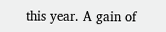this year. A gain of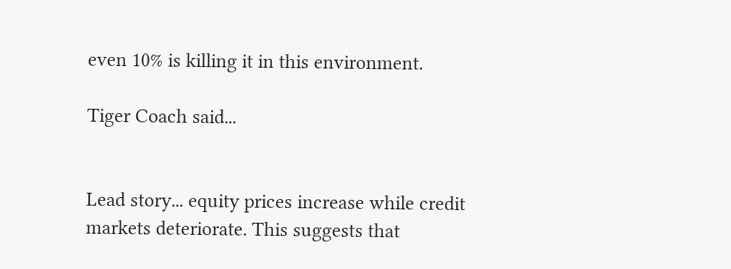even 10% is killing it in this environment.

Tiger Coach said...


Lead story... equity prices increase while credit markets deteriorate. This suggests that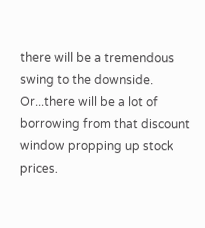there will be a tremendous swing to the downside. Or...there will be a lot of borrowing from that discount window propping up stock prices.